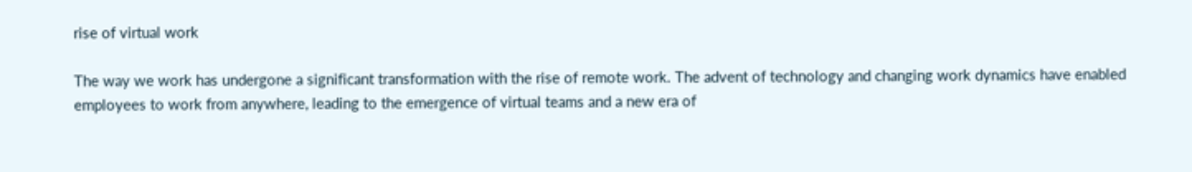rise of virtual work

The way we work has undergone a significant transformation with the rise of remote work. The advent of technology and changing work dynamics have enabled employees to work from anywhere, leading to the emergence of virtual teams and a new era of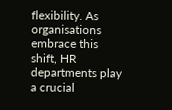flexibility. As organisations embrace this shift, HR departments play a crucial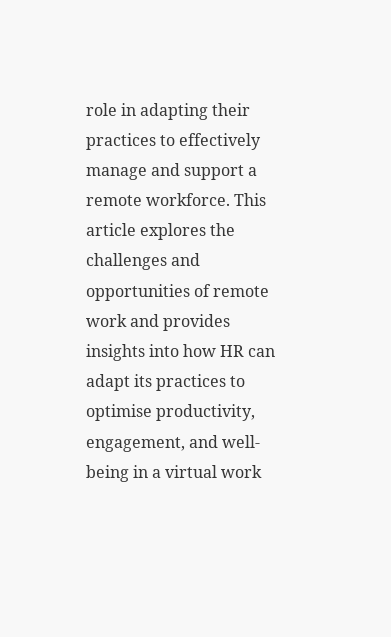role in adapting their practices to effectively manage and support a remote workforce. This article explores the challenges and opportunities of remote work and provides insights into how HR can adapt its practices to optimise productivity, engagement, and well-being in a virtual work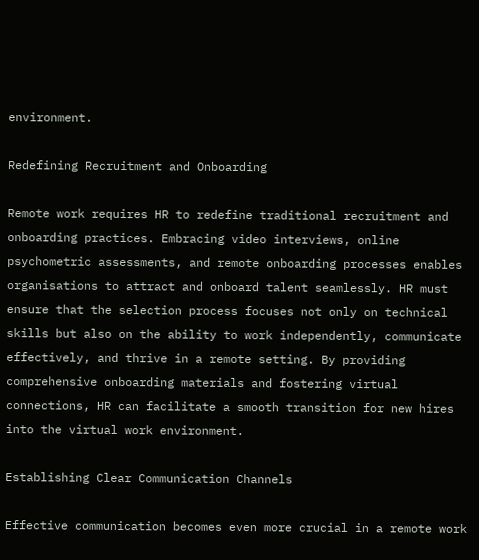environment.

Redefining Recruitment and Onboarding

Remote work requires HR to redefine traditional recruitment and onboarding practices. Embracing video interviews, online psychometric assessments, and remote onboarding processes enables organisations to attract and onboard talent seamlessly. HR must ensure that the selection process focuses not only on technical skills but also on the ability to work independently, communicate effectively, and thrive in a remote setting. By providing comprehensive onboarding materials and fostering virtual connections, HR can facilitate a smooth transition for new hires into the virtual work environment.

Establishing Clear Communication Channels

Effective communication becomes even more crucial in a remote work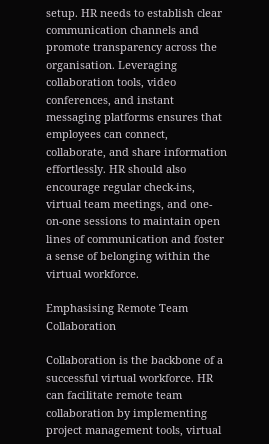setup. HR needs to establish clear communication channels and promote transparency across the organisation. Leveraging collaboration tools, video conferences, and instant messaging platforms ensures that employees can connect, collaborate, and share information effortlessly. HR should also encourage regular check-ins, virtual team meetings, and one-on-one sessions to maintain open lines of communication and foster a sense of belonging within the virtual workforce.

Emphasising Remote Team Collaboration

Collaboration is the backbone of a successful virtual workforce. HR can facilitate remote team collaboration by implementing project management tools, virtual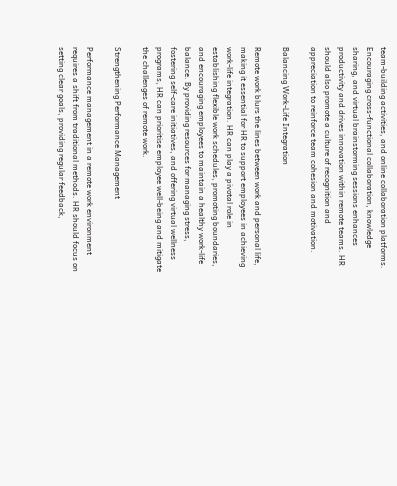team-building activities, and online collaboration platforms. Encouraging cross-functional collaboration, knowledge sharing, and virtual brainstorming sessions enhances productivity and drives innovation within remote teams. HR should also promote a culture of recognition and appreciation to reinforce team cohesion and motivation.

Balancing Work-Life Integration

Remote work blurs the lines between work and personal life, making it essential for HR to support employees in achieving work-life integration. HR can play a pivotal role in establishing flexible work schedules, promoting boundaries, and encouraging employees to maintain a healthy work-life balance. By providing resources for managing stress, fostering self-care initiatives, and offering virtual wellness programs, HR can prioritise employee well-being and mitigate the challenges of remote work.

Strengthening Performance Management

Performance management in a remote work environment requires a shift from traditional methods. HR should focus on setting clear goals, providing regular feedback,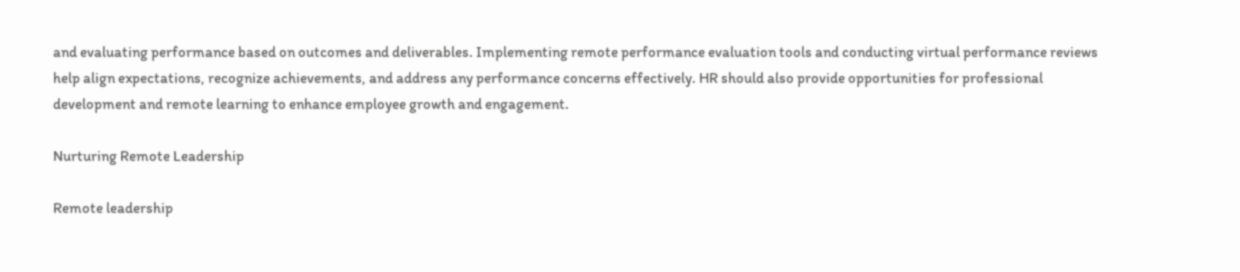and evaluating performance based on outcomes and deliverables. Implementing remote performance evaluation tools and conducting virtual performance reviews help align expectations, recognize achievements, and address any performance concerns effectively. HR should also provide opportunities for professional development and remote learning to enhance employee growth and engagement.

Nurturing Remote Leadership

Remote leadership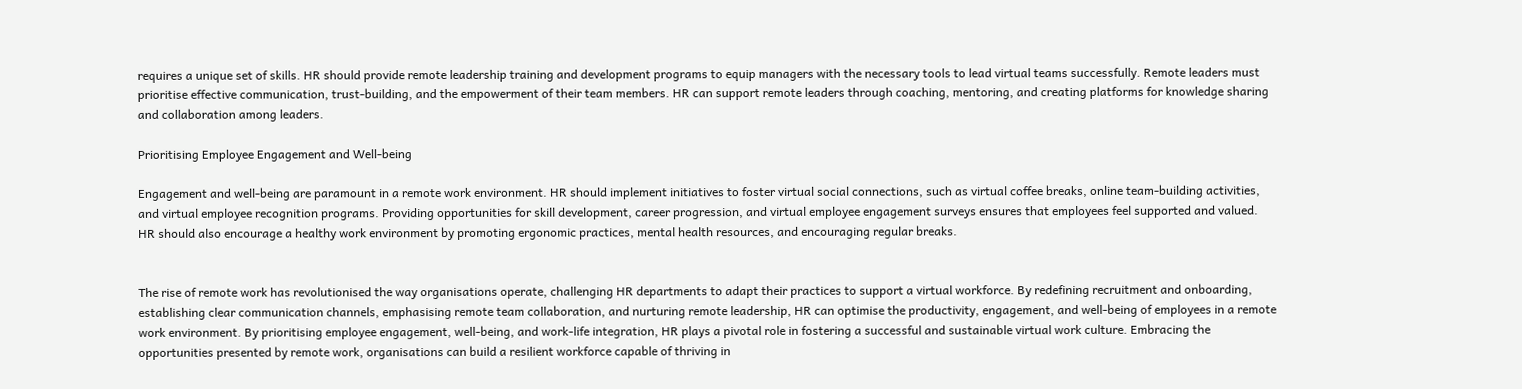requires a unique set of skills. HR should provide remote leadership training and development programs to equip managers with the necessary tools to lead virtual teams successfully. Remote leaders must prioritise effective communication, trust-building, and the empowerment of their team members. HR can support remote leaders through coaching, mentoring, and creating platforms for knowledge sharing and collaboration among leaders.

Prioritising Employee Engagement and Well-being

Engagement and well-being are paramount in a remote work environment. HR should implement initiatives to foster virtual social connections, such as virtual coffee breaks, online team-building activities, and virtual employee recognition programs. Providing opportunities for skill development, career progression, and virtual employee engagement surveys ensures that employees feel supported and valued. HR should also encourage a healthy work environment by promoting ergonomic practices, mental health resources, and encouraging regular breaks.


The rise of remote work has revolutionised the way organisations operate, challenging HR departments to adapt their practices to support a virtual workforce. By redefining recruitment and onboarding, establishing clear communication channels, emphasising remote team collaboration, and nurturing remote leadership, HR can optimise the productivity, engagement, and well-being of employees in a remote work environment. By prioritising employee engagement, well-being, and work-life integration, HR plays a pivotal role in fostering a successful and sustainable virtual work culture. Embracing the opportunities presented by remote work, organisations can build a resilient workforce capable of thriving in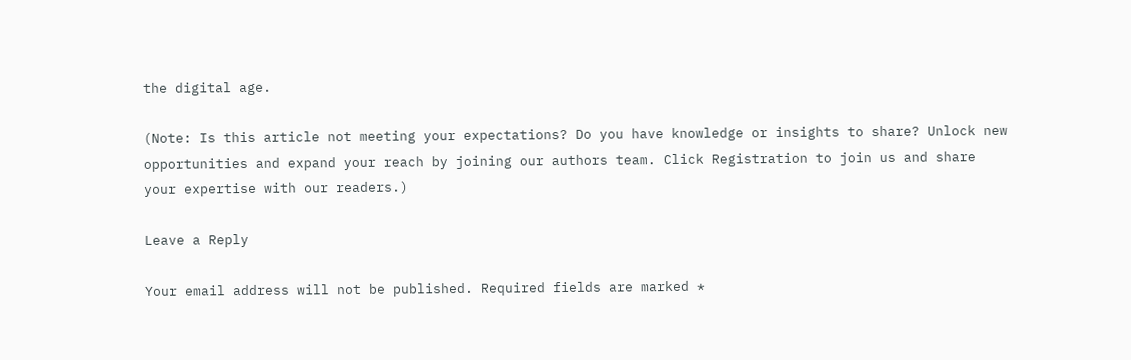the digital age.

(Note: Is this article not meeting your expectations? Do you have knowledge or insights to share? Unlock new opportunities and expand your reach by joining our authors team. Click Registration to join us and share your expertise with our readers.)

Leave a Reply

Your email address will not be published. Required fields are marked *